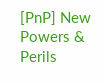[PnP] New Powers & Perils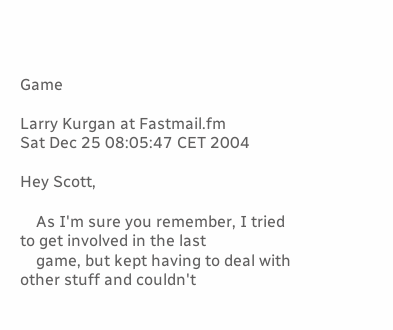Game

Larry Kurgan at Fastmail.fm
Sat Dec 25 08:05:47 CET 2004

Hey Scott,

    As I'm sure you remember, I tried to get involved in the last
    game, but kept having to deal with other stuff and couldn't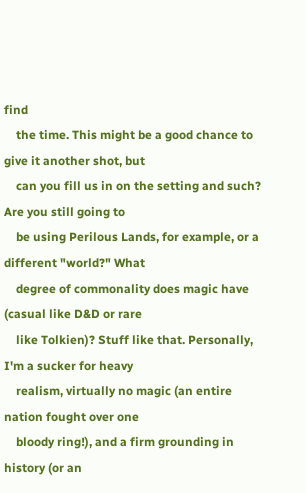find
    the time. This might be a good chance to give it another shot, but
    can you fill us in on the setting and such? Are you still going to
    be using Perilous Lands, for example, or a different "world?" What
    degree of commonality does magic have (casual like D&D or rare
    like Tolkien)? Stuff like that. Personally, I'm a sucker for heavy
    realism, virtually no magic (an entire nation fought over one
    bloody ring!), and a firm grounding in history (or an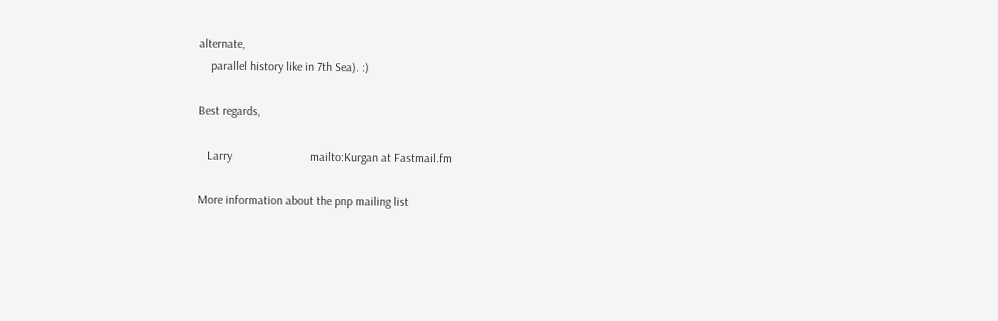alternate,
    parallel history like in 7th Sea). :)

Best regards,

   Larry                          mailto:Kurgan at Fastmail.fm

More information about the pnp mailing list